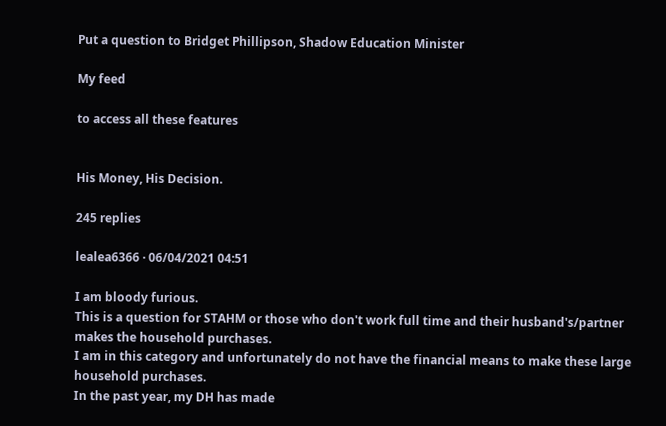Put a question to Bridget Phillipson, Shadow Education Minister

My feed

to access all these features


His Money, His Decision.

245 replies

lealea6366 · 06/04/2021 04:51

I am bloody furious.
This is a question for STAHM or those who don't work full time and their husband's/partner makes the household purchases.
I am in this category and unfortunately do not have the financial means to make these large household purchases.
In the past year, my DH has made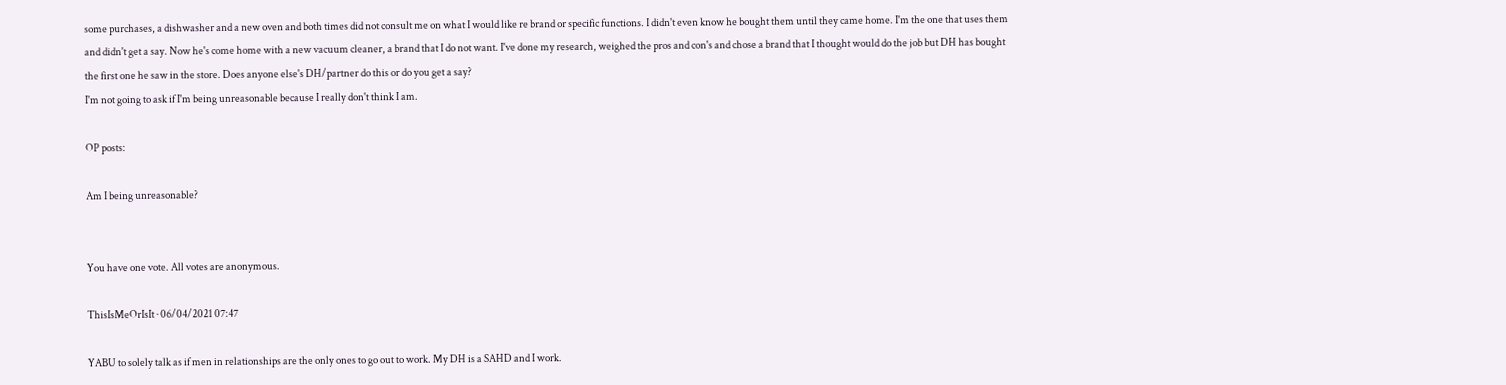some purchases, a dishwasher and a new oven and both times did not consult me on what I would like re brand or specific functions. I didn't even know he bought them until they came home. I'm the one that uses them and didn't get a say. Now he's come home with a new vacuum cleaner, a brand that I do not want. I've done my research, weighed the pros and con's and chose a brand that I thought would do the job but DH has bought the first one he saw in the store. Does anyone else's DH/partner do this or do you get a say?
I'm not going to ask if I'm being unreasonable because I really don't think I am.

OP posts:

Am I being unreasonable?


You have one vote. All votes are anonymous.

ThisIsMeOrIsIt · 06/04/2021 07:47

YABU to solely talk as if men in relationships are the only ones to go out to work. My DH is a SAHD and I work.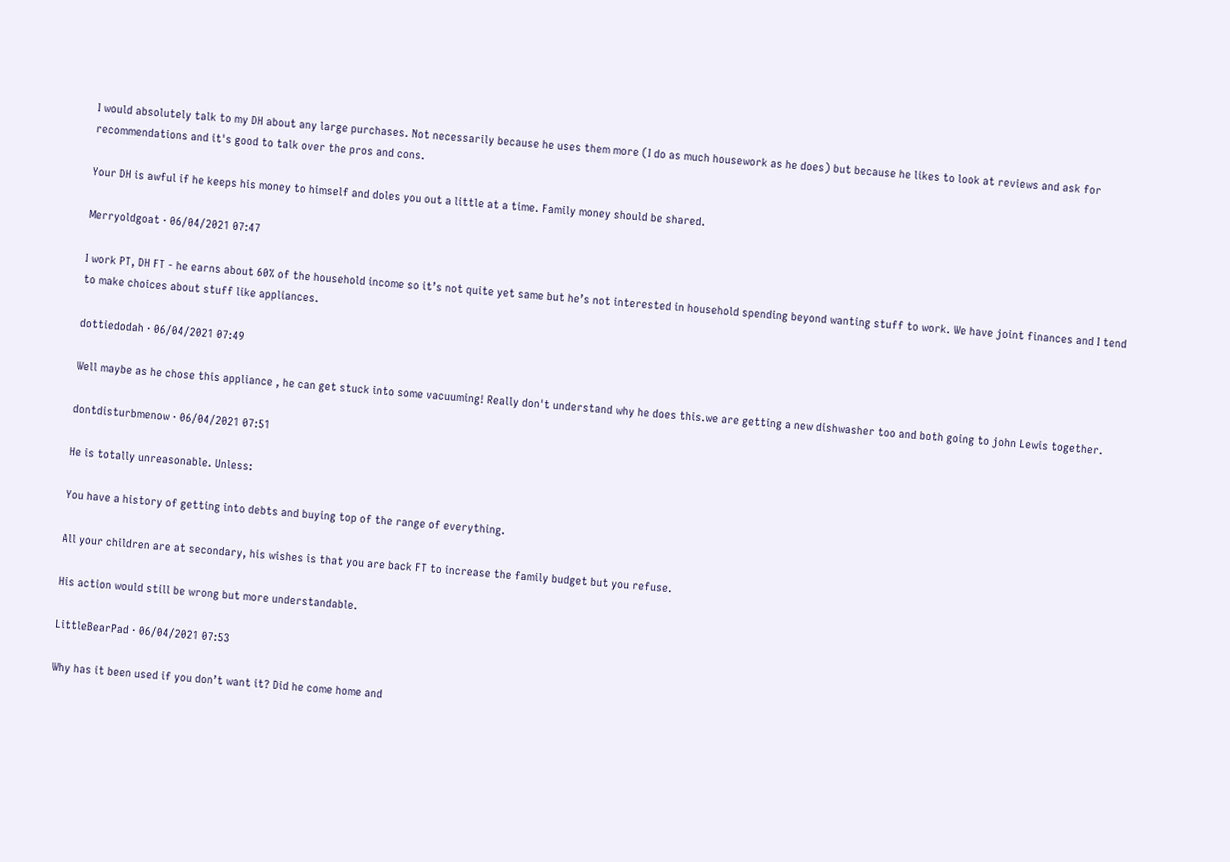I would absolutely talk to my DH about any large purchases. Not necessarily because he uses them more (I do as much housework as he does) but because he likes to look at reviews and ask for recommendations and it's good to talk over the pros and cons.

Your DH is awful if he keeps his money to himself and doles you out a little at a time. Family money should be shared.

Merryoldgoat · 06/04/2021 07:47

I work PT, DH FT - he earns about 60% of the household income so it’s not quite yet same but he’s not interested in household spending beyond wanting stuff to work. We have joint finances and I tend to make choices about stuff like appliances.

dottiedodah · 06/04/2021 07:49

Well maybe as he chose this appliance , he can get stuck into some vacuuming! Really don't understand why he does this.we are getting a new dishwasher too and both going to john Lewis together.

dontdisturbmenow · 06/04/2021 07:51

He is totally unreasonable. Unless:

You have a history of getting into debts and buying top of the range of everything.

All your children are at secondary, his wishes is that you are back FT to increase the family budget but you refuse.

His action would still be wrong but more understandable.

LittleBearPad · 06/04/2021 07:53

Why has it been used if you don’t want it? Did he come home and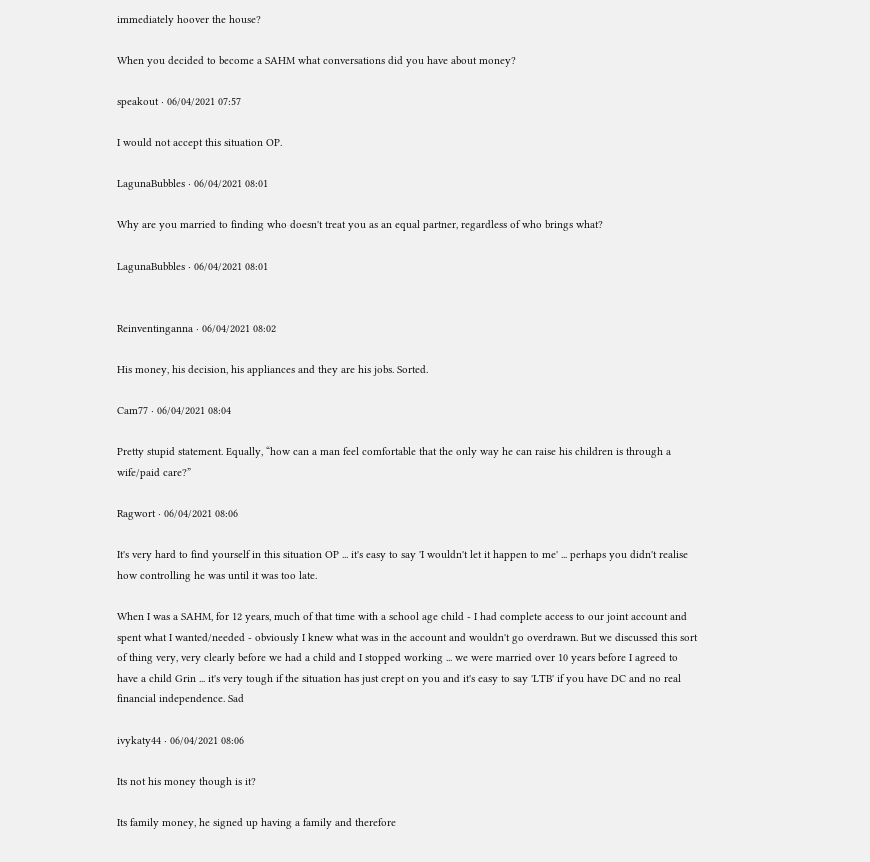immediately hoover the house?

When you decided to become a SAHM what conversations did you have about money?

speakout · 06/04/2021 07:57

I would not accept this situation OP.

LagunaBubbles · 06/04/2021 08:01

Why are you married to finding who doesn't treat you as an equal partner, regardless of who brings what?

LagunaBubbles · 06/04/2021 08:01


Reinventinganna · 06/04/2021 08:02

His money, his decision, his appliances and they are his jobs. Sorted.

Cam77 · 06/04/2021 08:04

Pretty stupid statement. Equally, “how can a man feel comfortable that the only way he can raise his children is through a wife/paid care?”

Ragwort · 06/04/2021 08:06

It's very hard to find yourself in this situation OP ... it's easy to say 'I wouldn't let it happen to me' ... perhaps you didn't realise how controlling he was until it was too late.

When I was a SAHM, for 12 years, much of that time with a school age child - I had complete access to our joint account and spent what I wanted/needed - obviously I knew what was in the account and wouldn't go overdrawn. But we discussed this sort of thing very, very clearly before we had a child and I stopped working ... we were married over 10 years before I agreed to have a child Grin ... it's very tough if the situation has just crept on you and it's easy to say 'LTB' if you have DC and no real financial independence. Sad

ivykaty44 · 06/04/2021 08:06

Its not his money though is it?

Its family money, he signed up having a family and therefore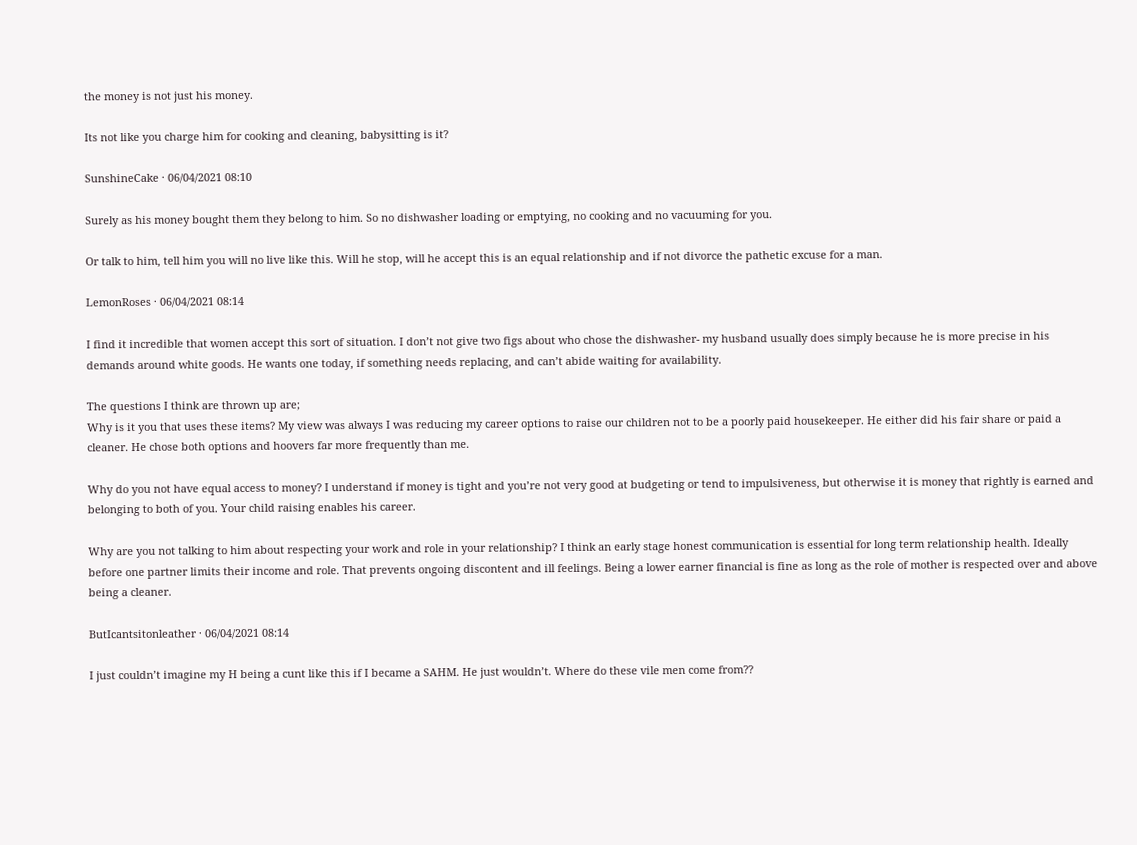the money is not just his money.

Its not like you charge him for cooking and cleaning, babysitting is it?

SunshineCake · 06/04/2021 08:10

Surely as his money bought them they belong to him. So no dishwasher loading or emptying, no cooking and no vacuuming for you.

Or talk to him, tell him you will no live like this. Will he stop, will he accept this is an equal relationship and if not divorce the pathetic excuse for a man.

LemonRoses · 06/04/2021 08:14

I find it incredible that women accept this sort of situation. I don’t not give two figs about who chose the dishwasher- my husband usually does simply because he is more precise in his demands around white goods. He wants one today, if something needs replacing, and can’t abide waiting for availability.

The questions I think are thrown up are;
Why is it you that uses these items? My view was always I was reducing my career options to raise our children not to be a poorly paid housekeeper. He either did his fair share or paid a cleaner. He chose both options and hoovers far more frequently than me.

Why do you not have equal access to money? I understand if money is tight and you’re not very good at budgeting or tend to impulsiveness, but otherwise it is money that rightly is earned and belonging to both of you. Your child raising enables his career.

Why are you not talking to him about respecting your work and role in your relationship? I think an early stage honest communication is essential for long term relationship health. Ideally before one partner limits their income and role. That prevents ongoing discontent and ill feelings. Being a lower earner financial is fine as long as the role of mother is respected over and above being a cleaner.

ButIcantsitonleather · 06/04/2021 08:14

I just couldn’t imagine my H being a cunt like this if I became a SAHM. He just wouldn’t. Where do these vile men come from??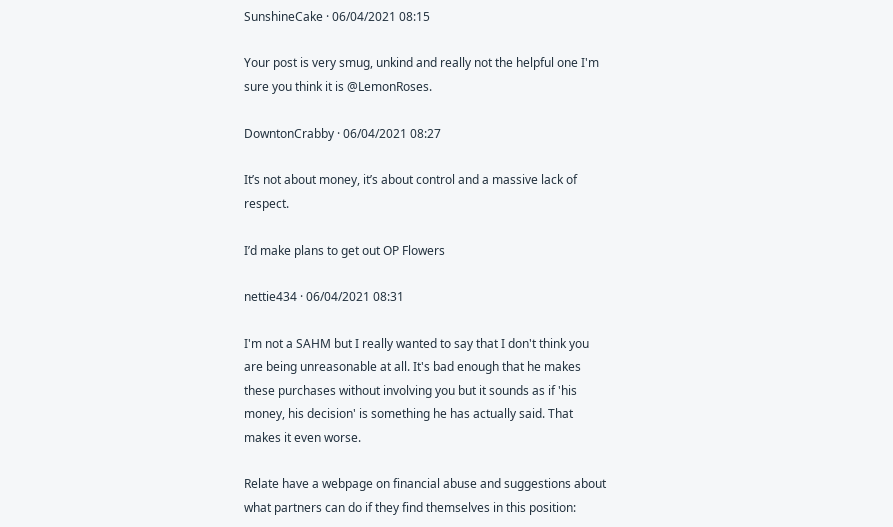SunshineCake · 06/04/2021 08:15

Your post is very smug, unkind and really not the helpful one I'm sure you think it is @LemonRoses.

DowntonCrabby · 06/04/2021 08:27

It’s not about money, it’s about control and a massive lack of respect.

I’d make plans to get out OP Flowers

nettie434 · 06/04/2021 08:31

I'm not a SAHM but I really wanted to say that I don't think you are being unreasonable at all. It's bad enough that he makes these purchases without involving you but it sounds as if 'his money, his decision' is something he has actually said. That makes it even worse.

Relate have a webpage on financial abuse and suggestions about what partners can do if they find themselves in this position: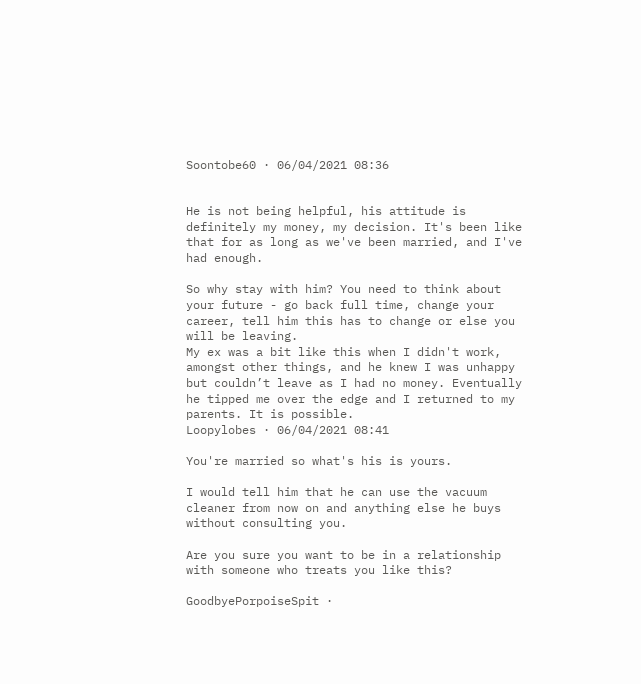Soontobe60 · 06/04/2021 08:36


He is not being helpful, his attitude is definitely my money, my decision. It's been like that for as long as we've been married, and I've had enough.

So why stay with him? You need to think about your future - go back full time, change your career, tell him this has to change or else you will be leaving.
My ex was a bit like this when I didn't work, amongst other things, and he knew I was unhappy but couldn’t leave as I had no money. Eventually he tipped me over the edge and I returned to my parents. It is possible.
Loopylobes · 06/04/2021 08:41

You're married so what's his is yours.

I would tell him that he can use the vacuum cleaner from now on and anything else he buys without consulting you.

Are you sure you want to be in a relationship with someone who treats you like this?

GoodbyePorpoiseSpit ·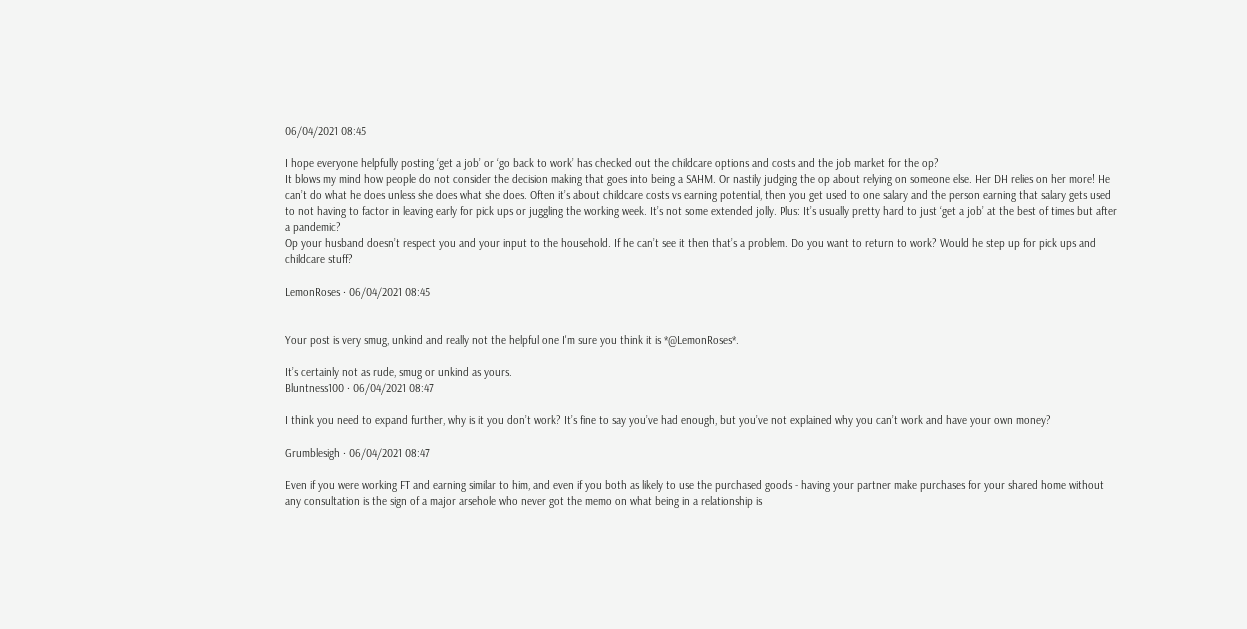06/04/2021 08:45

I hope everyone helpfully posting ‘get a job’ or ‘go back to work’ has checked out the childcare options and costs and the job market for the op?
It blows my mind how people do not consider the decision making that goes into being a SAHM. Or nastily judging the op about relying on someone else. Her DH relies on her more! He can’t do what he does unless she does what she does. Often it’s about childcare costs vs earning potential, then you get used to one salary and the person earning that salary gets used to not having to factor in leaving early for pick ups or juggling the working week. It’s not some extended jolly. Plus: It’s usually pretty hard to just ‘get a job’ at the best of times but after a pandemic?
Op your husband doesn’t respect you and your input to the household. If he can’t see it then that’s a problem. Do you want to return to work? Would he step up for pick ups and childcare stuff?

LemonRoses · 06/04/2021 08:45


Your post is very smug, unkind and really not the helpful one I'm sure you think it is *@LemonRoses*.

It’s certainly not as rude, smug or unkind as yours.
Bluntness100 · 06/04/2021 08:47

I think you need to expand further, why is it you don’t work? It’s fine to say you’ve had enough, but you’ve not explained why you can’t work and have your own money?

Grumblesigh · 06/04/2021 08:47

Even if you were working FT and earning similar to him, and even if you both as likely to use the purchased goods - having your partner make purchases for your shared home without any consultation is the sign of a major arsehole who never got the memo on what being in a relationship is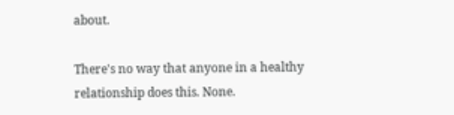about.

There's no way that anyone in a healthy relationship does this. None.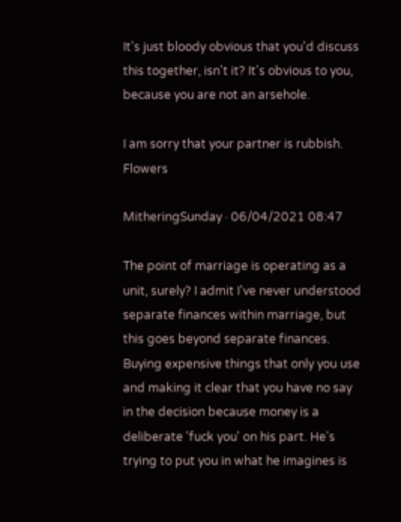It's just bloody obvious that you'd discuss this together, isn't it? It's obvious to you, because you are not an arsehole.

I am sorry that your partner is rubbish. Flowers

MitheringSunday · 06/04/2021 08:47

The point of marriage is operating as a unit, surely? I admit I've never understood separate finances within marriage, but this goes beyond separate finances. Buying expensive things that only you use and making it clear that you have no say in the decision because money is a deliberate 'fuck you' on his part. He's trying to put you in what he imagines is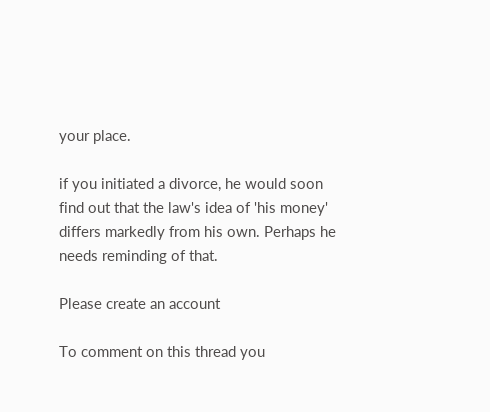your place.

if you initiated a divorce, he would soon find out that the law's idea of 'his money' differs markedly from his own. Perhaps he needs reminding of that.

Please create an account

To comment on this thread you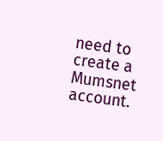need to create a Mumsnet account.